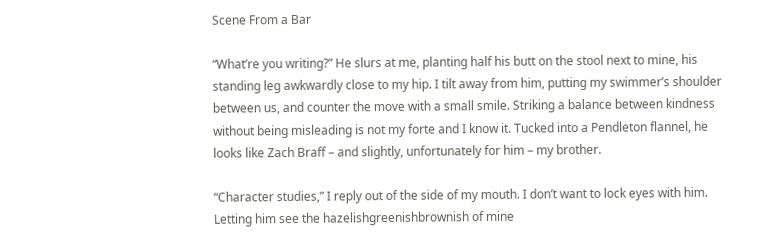Scene From a Bar

“What’re you writing?” He slurs at me, planting half his butt on the stool next to mine, his standing leg awkwardly close to my hip. I tilt away from him, putting my swimmer’s shoulder between us, and counter the move with a small smile. Striking a balance between kindness without being misleading is not my forte and I know it. Tucked into a Pendleton flannel, he looks like Zach Braff – and slightly, unfortunately for him – my brother.

“Character studies,” I reply out of the side of my mouth. I don’t want to lock eyes with him. Letting him see the hazelishgreenishbrownish of mine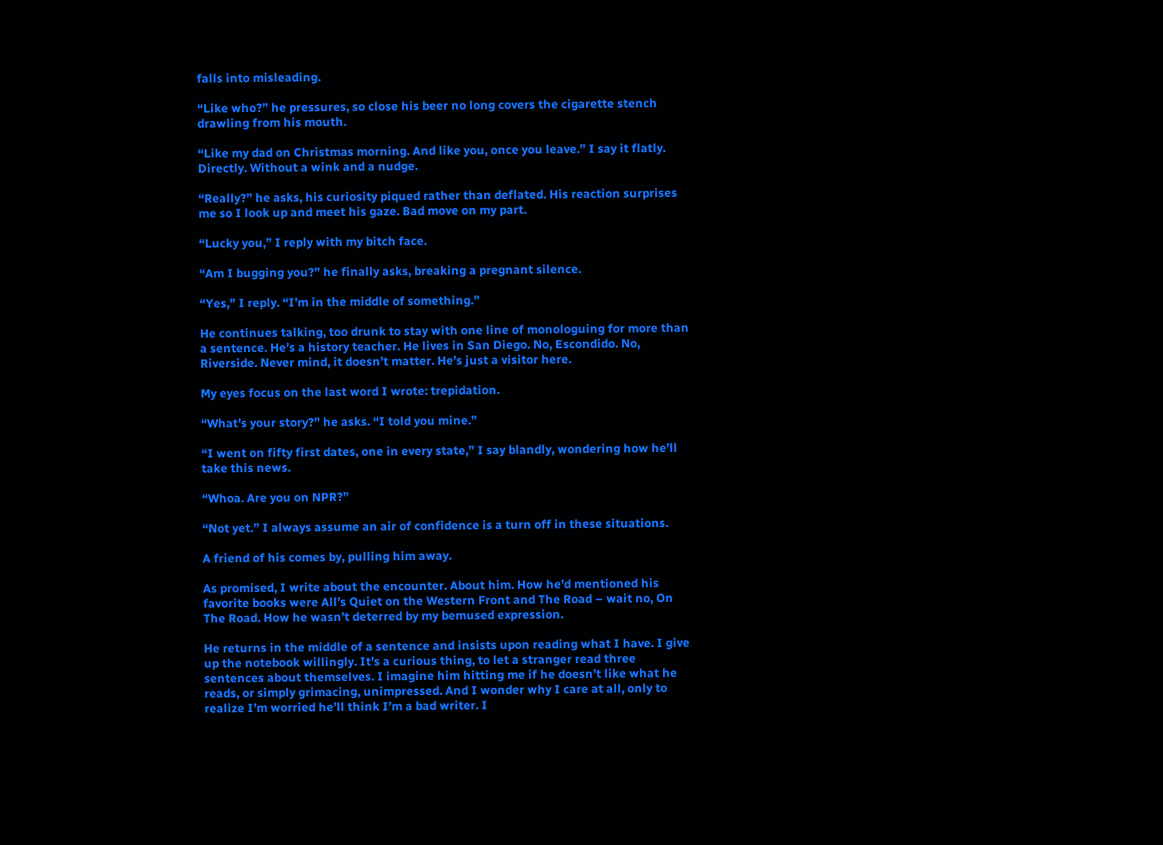falls into misleading.

“Like who?” he pressures, so close his beer no long covers the cigarette stench drawling from his mouth.

“Like my dad on Christmas morning. And like you, once you leave.” I say it flatly. Directly. Without a wink and a nudge.

“Really?” he asks, his curiosity piqued rather than deflated. His reaction surprises me so I look up and meet his gaze. Bad move on my part.

“Lucky you,” I reply with my bitch face.

“Am I bugging you?” he finally asks, breaking a pregnant silence.

“Yes,” I reply. “I’m in the middle of something.”

He continues talking, too drunk to stay with one line of monologuing for more than a sentence. He’s a history teacher. He lives in San Diego. No, Escondido. No, Riverside. Never mind, it doesn’t matter. He’s just a visitor here.

My eyes focus on the last word I wrote: trepidation.

“What’s your story?” he asks. “I told you mine.”

“I went on fifty first dates, one in every state,” I say blandly, wondering how he’ll take this news.

“Whoa. Are you on NPR?”

“Not yet.” I always assume an air of confidence is a turn off in these situations.

A friend of his comes by, pulling him away.

As promised, I write about the encounter. About him. How he’d mentioned his favorite books were All’s Quiet on the Western Front and The Road – wait no, On The Road. How he wasn’t deterred by my bemused expression.

He returns in the middle of a sentence and insists upon reading what I have. I give up the notebook willingly. It’s a curious thing, to let a stranger read three sentences about themselves. I imagine him hitting me if he doesn’t like what he reads, or simply grimacing, unimpressed. And I wonder why I care at all, only to realize I’m worried he’ll think I’m a bad writer. I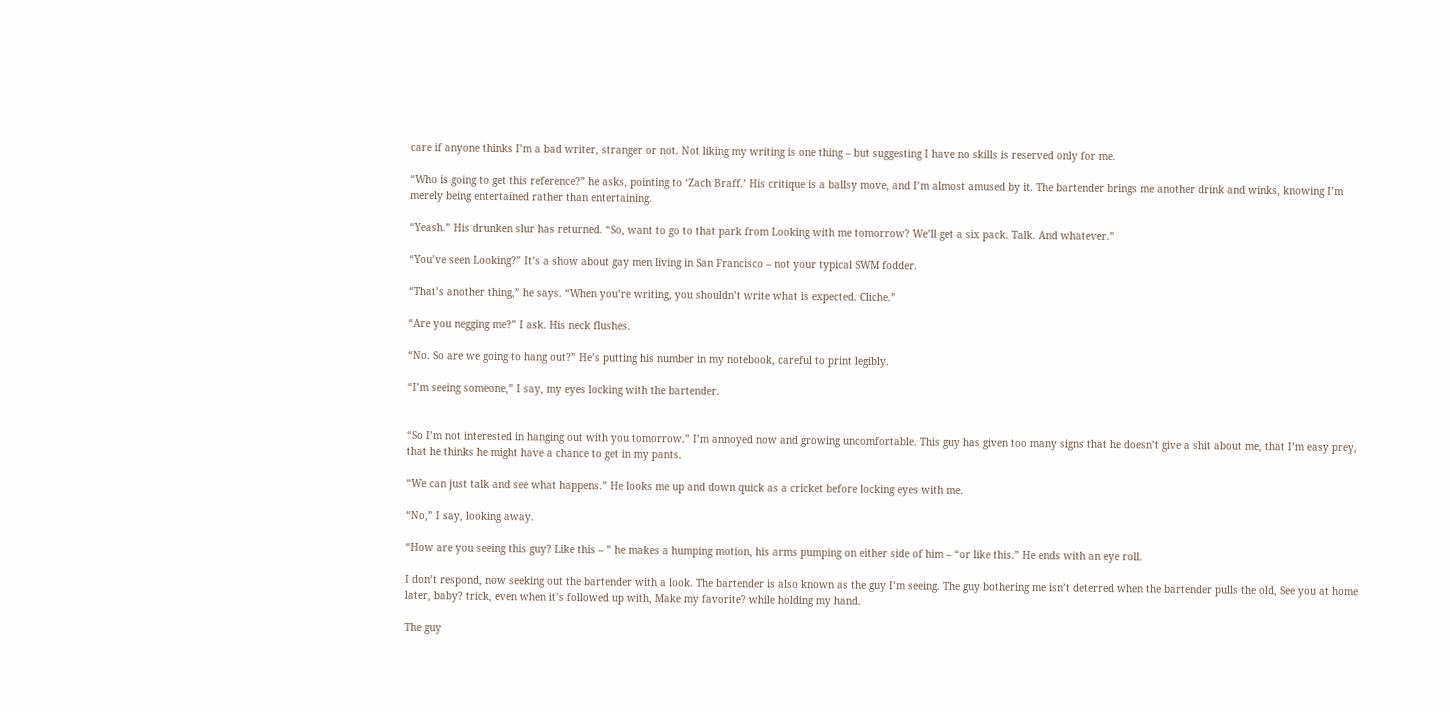care if anyone thinks I’m a bad writer, stranger or not. Not liking my writing is one thing – but suggesting I have no skills is reserved only for me.

“Who is going to get this reference?” he asks, pointing to ‘Zach Braff.’ His critique is a ballsy move, and I’m almost amused by it. The bartender brings me another drink and winks, knowing I’m merely being entertained rather than entertaining.

“Yeash.” His drunken slur has returned. “So, want to go to that park from Looking with me tomorrow? We’ll get a six pack. Talk. And whatever.”

“You’ve seen Looking?” It’s a show about gay men living in San Francisco – not your typical SWM fodder.

“That’s another thing,” he says. “When you’re writing, you shouldn’t write what is expected. Cliche.”

“Are you negging me?” I ask. His neck flushes.

“No. So are we going to hang out?” He’s putting his number in my notebook, careful to print legibly.

“I’m seeing someone,” I say, my eyes locking with the bartender.


“So I’m not interested in hanging out with you tomorrow.” I’m annoyed now and growing uncomfortable. This guy has given too many signs that he doesn’t give a shit about me, that I’m easy prey, that he thinks he might have a chance to get in my pants.

“We can just talk and see what happens.” He looks me up and down quick as a cricket before locking eyes with me.

“No,” I say, looking away.

“How are you seeing this guy? Like this – ” he makes a humping motion, his arms pumping on either side of him – “or like this.” He ends with an eye roll.

I don’t respond, now seeking out the bartender with a look. The bartender is also known as the guy I’m seeing. The guy bothering me isn’t deterred when the bartender pulls the old, See you at home later, baby? trick, even when it’s followed up with, Make my favorite? while holding my hand.

The guy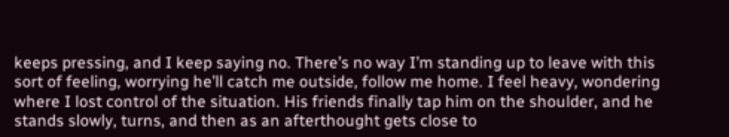keeps pressing, and I keep saying no. There’s no way I’m standing up to leave with this sort of feeling, worrying he’ll catch me outside, follow me home. I feel heavy, wondering where I lost control of the situation. His friends finally tap him on the shoulder, and he stands slowly, turns, and then as an afterthought gets close to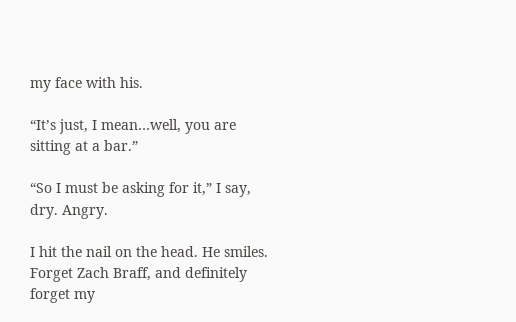my face with his.

“It’s just, I mean…well, you are sitting at a bar.”

“So I must be asking for it,” I say, dry. Angry.

I hit the nail on the head. He smiles. Forget Zach Braff, and definitely forget my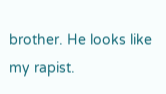brother. He looks like my rapist.